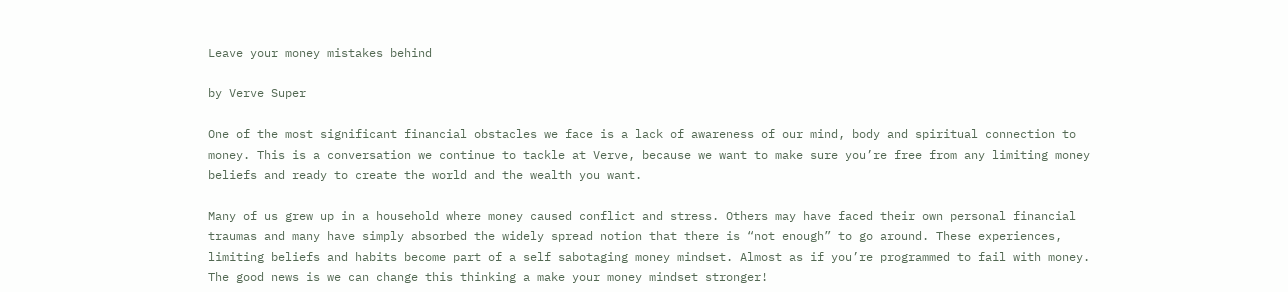Leave your money mistakes behind

by Verve Super

One of the most significant financial obstacles we face is a lack of awareness of our mind, body and spiritual connection to money. This is a conversation we continue to tackle at Verve, because we want to make sure you’re free from any limiting money beliefs and ready to create the world and the wealth you want.

Many of us grew up in a household where money caused conflict and stress. Others may have faced their own personal financial traumas and many have simply absorbed the widely spread notion that there is “not enough” to go around. These experiences, limiting beliefs and habits become part of a self sabotaging money mindset. Almost as if you’re programmed to fail with money. The good news is we can change this thinking a make your money mindset stronger!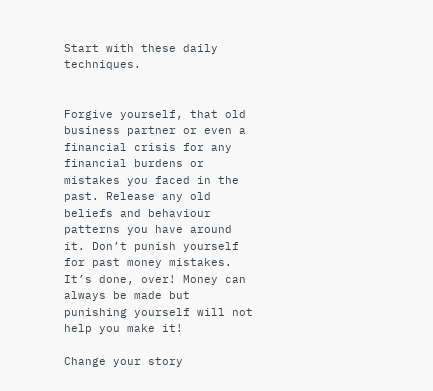Start with these daily techniques.


Forgive yourself, that old business partner or even a financial crisis for any financial burdens or mistakes you faced in the past. Release any old beliefs and behaviour patterns you have around it. Don’t punish yourself for past money mistakes. It’s done, over! Money can always be made but punishing yourself will not help you make it!

Change your story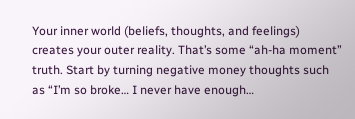Your inner world (beliefs, thoughts, and feelings) creates your outer reality. That’s some “ah-ha moment” truth. Start by turning negative money thoughts such as “I’m so broke… I never have enough…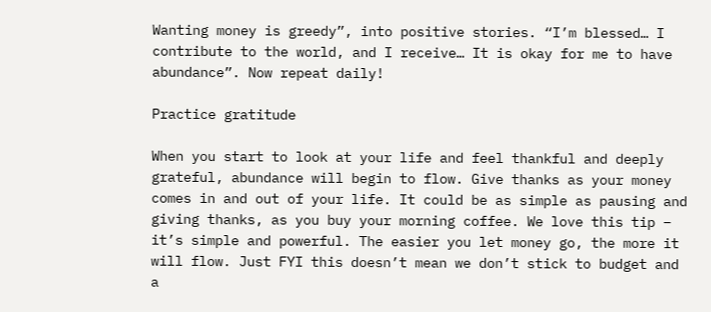Wanting money is greedy”, into positive stories. “I’m blessed… I contribute to the world, and I receive… It is okay for me to have abundance”. Now repeat daily!

Practice gratitude

When you start to look at your life and feel thankful and deeply grateful, abundance will begin to flow. Give thanks as your money comes in and out of your life. It could be as simple as pausing and giving thanks, as you buy your morning coffee. We love this tip – it’s simple and powerful. The easier you let money go, the more it will flow. Just FYI this doesn’t mean we don’t stick to budget and a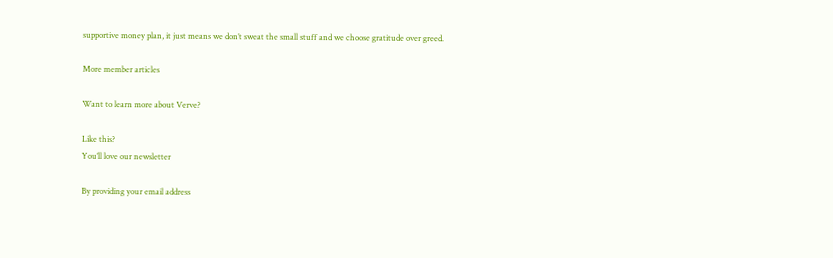supportive money plan, it just means we don’t sweat the small stuff and we choose gratitude over greed.

More member articles

Want to learn more about Verve?

Like this?
You’ll love our newsletter

By providing your email address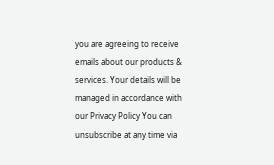you are agreeing to receive emails about our products & services. Your details will be managed in accordance with our Privacy Policy You can unsubscribe at any time via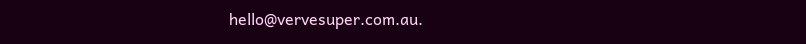hello@vervesuper.com.au.